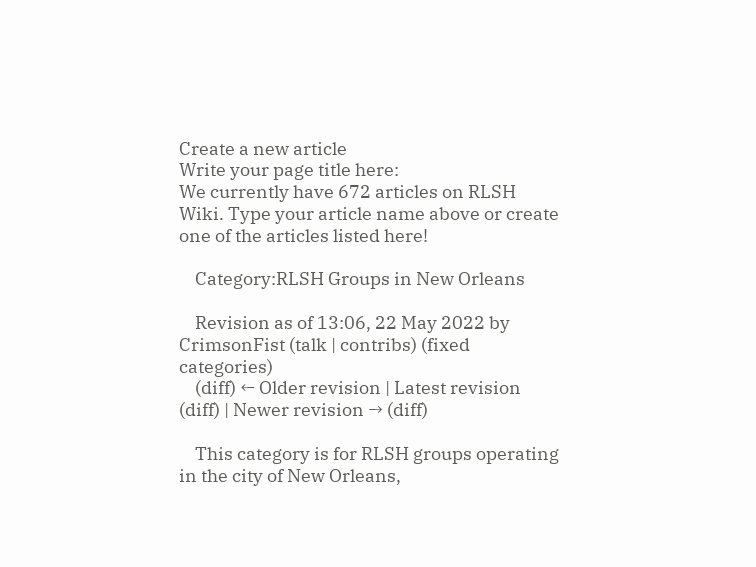Create a new article
Write your page title here:
We currently have 672 articles on RLSH Wiki. Type your article name above or create one of the articles listed here!

    Category:RLSH Groups in New Orleans

    Revision as of 13:06, 22 May 2022 by CrimsonFist (talk | contribs) (fixed categories)
    (diff) ← Older revision | Latest revision (diff) | Newer revision → (diff)

    This category is for RLSH groups operating in the city of New Orleans,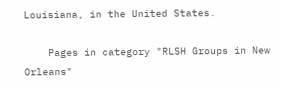Louisiana, in the United States.

    Pages in category "RLSH Groups in New Orleans"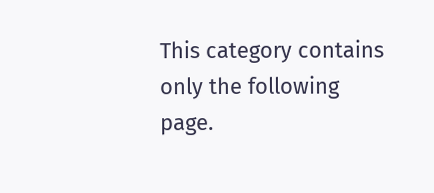This category contains only the following page.